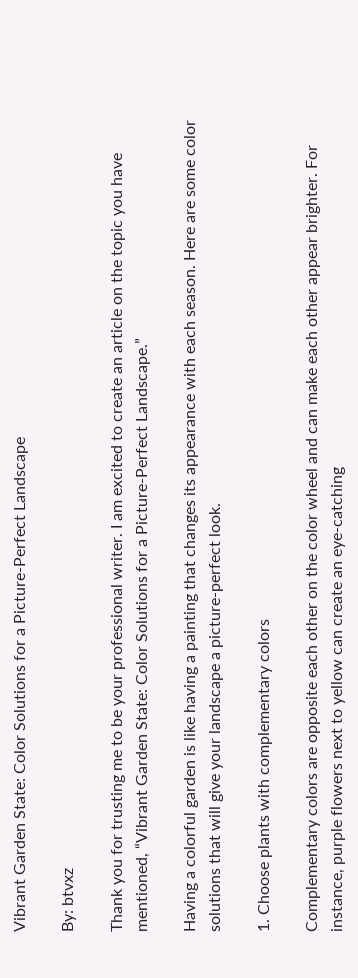Vibrant Garden State: Color Solutions for a Picture-Perfect Landscape

By: btvxz

Thank you for trusting me to be your professional writer. I am excited to create an article on the topic you have mentioned, “Vibrant Garden State: Color Solutions for a Picture-Perfect Landscape.”

Having a colorful garden is like having a painting that changes its appearance with each season. Here are some color solutions that will give your landscape a picture-perfect look.

1. Choose plants with complementary colors

Complementary colors are opposite each other on the color wheel and can make each other appear brighter. For instance, purple flowers next to yellow can create an eye-catching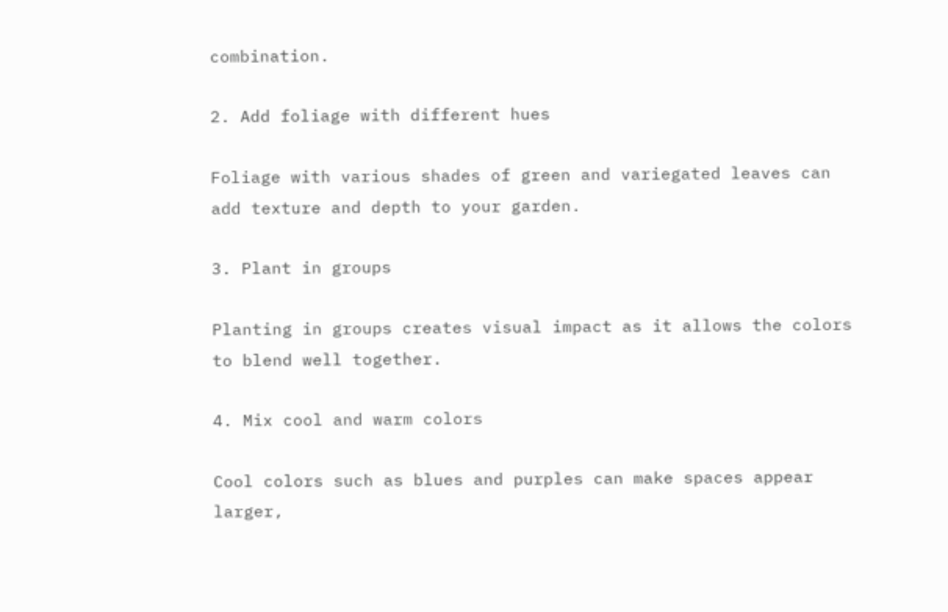combination.

2. Add foliage with different hues

Foliage with various shades of green and variegated leaves can add texture and depth to your garden.

3. Plant in groups

Planting in groups creates visual impact as it allows the colors to blend well together.

4. Mix cool and warm colors

Cool colors such as blues and purples can make spaces appear larger,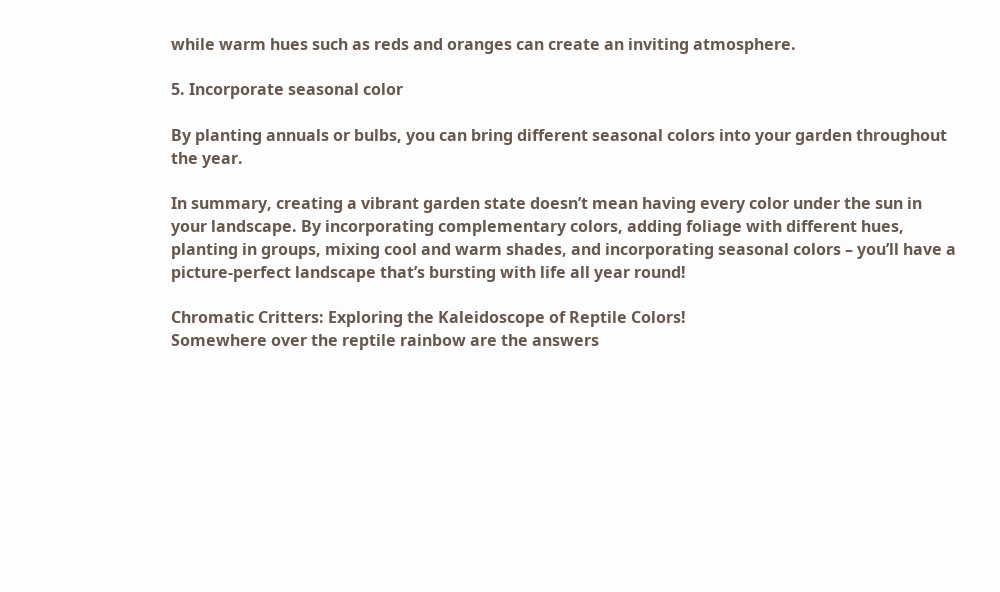while warm hues such as reds and oranges can create an inviting atmosphere.

5. Incorporate seasonal color

By planting annuals or bulbs, you can bring different seasonal colors into your garden throughout the year.

In summary, creating a vibrant garden state doesn’t mean having every color under the sun in your landscape. By incorporating complementary colors, adding foliage with different hues, planting in groups, mixing cool and warm shades, and incorporating seasonal colors – you’ll have a picture-perfect landscape that’s bursting with life all year round!

Chromatic Critters: Exploring the Kaleidoscope of Reptile Colors!
Somewhere over the reptile rainbow are the answers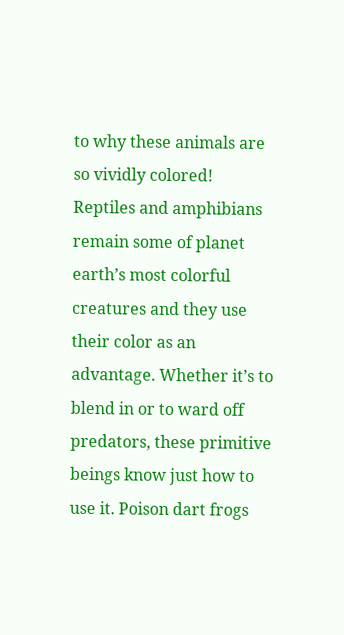to why these animals are so vividly colored! Reptiles and amphibians remain some of planet earth’s most colorful creatures and they use their color as an advantage. Whether it’s to blend in or to ward off predators, these primitive beings know just how to use it. Poison dart frogs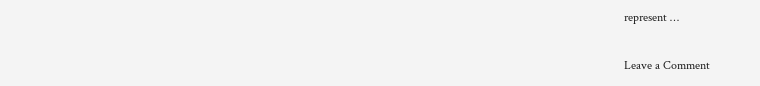represent …

Leave a Comment